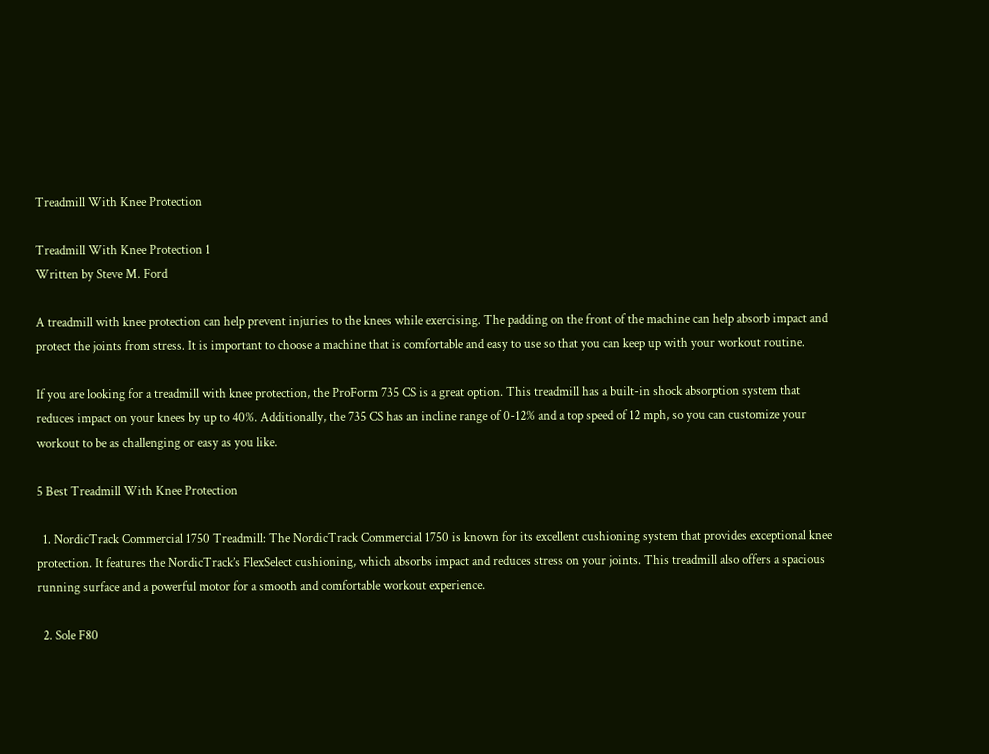Treadmill With Knee Protection

Treadmill With Knee Protection 1
Written by Steve M. Ford

A treadmill with knee protection can help prevent injuries to the knees while exercising. The padding on the front of the machine can help absorb impact and protect the joints from stress. It is important to choose a machine that is comfortable and easy to use so that you can keep up with your workout routine.

If you are looking for a treadmill with knee protection, the ProForm 735 CS is a great option. This treadmill has a built-in shock absorption system that reduces impact on your knees by up to 40%. Additionally, the 735 CS has an incline range of 0-12% and a top speed of 12 mph, so you can customize your workout to be as challenging or easy as you like.

5 Best Treadmill With Knee Protection

  1. NordicTrack Commercial 1750 Treadmill: The NordicTrack Commercial 1750 is known for its excellent cushioning system that provides exceptional knee protection. It features the NordicTrack’s FlexSelect cushioning, which absorbs impact and reduces stress on your joints. This treadmill also offers a spacious running surface and a powerful motor for a smooth and comfortable workout experience.

  2. Sole F80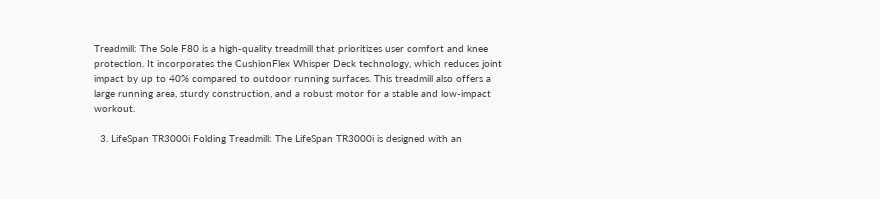Treadmill: The Sole F80 is a high-quality treadmill that prioritizes user comfort and knee protection. It incorporates the CushionFlex Whisper Deck technology, which reduces joint impact by up to 40% compared to outdoor running surfaces. This treadmill also offers a large running area, sturdy construction, and a robust motor for a stable and low-impact workout.

  3. LifeSpan TR3000i Folding Treadmill: The LifeSpan TR3000i is designed with an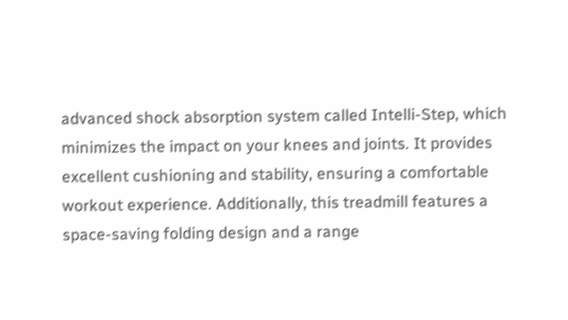advanced shock absorption system called Intelli-Step, which minimizes the impact on your knees and joints. It provides excellent cushioning and stability, ensuring a comfortable workout experience. Additionally, this treadmill features a space-saving folding design and a range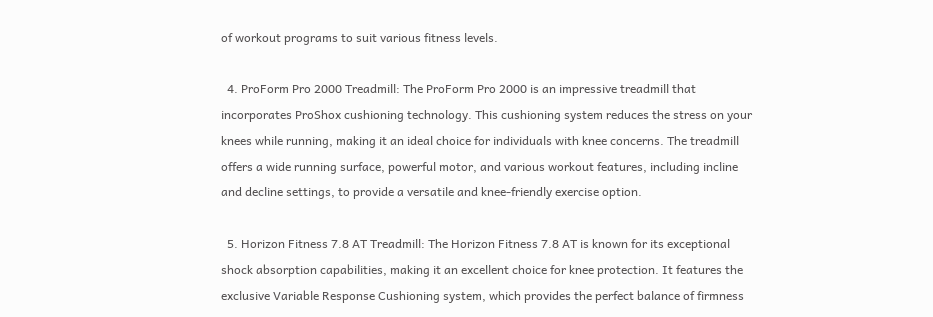of workout programs to suit various fitness levels.

  4. ProForm Pro 2000 Treadmill: The ProForm Pro 2000 is an impressive treadmill that incorporates ProShox cushioning technology. This cushioning system reduces the stress on your knees while running, making it an ideal choice for individuals with knee concerns. The treadmill offers a wide running surface, powerful motor, and various workout features, including incline and decline settings, to provide a versatile and knee-friendly exercise option.

  5. Horizon Fitness 7.8 AT Treadmill: The Horizon Fitness 7.8 AT is known for its exceptional shock absorption capabilities, making it an excellent choice for knee protection. It features the exclusive Variable Response Cushioning system, which provides the perfect balance of firmness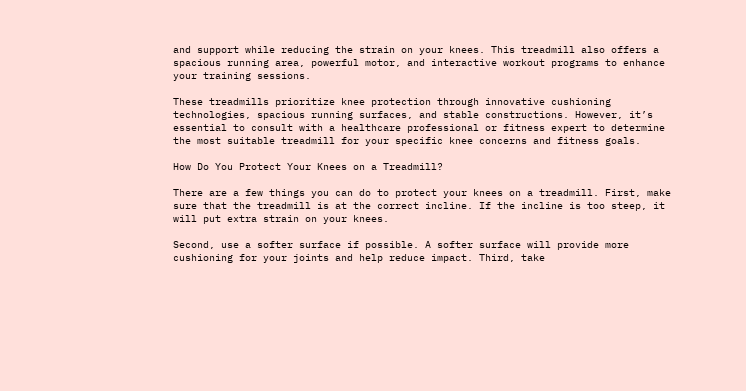and support while reducing the strain on your knees. This treadmill also offers a spacious running area, powerful motor, and interactive workout programs to enhance your training sessions.

These treadmills prioritize knee protection through innovative cushioning technologies, spacious running surfaces, and stable constructions. However, it’s essential to consult with a healthcare professional or fitness expert to determine the most suitable treadmill for your specific knee concerns and fitness goals.

How Do You Protect Your Knees on a Treadmill?

There are a few things you can do to protect your knees on a treadmill. First, make sure that the treadmill is at the correct incline. If the incline is too steep, it will put extra strain on your knees.

Second, use a softer surface if possible. A softer surface will provide more cushioning for your joints and help reduce impact. Third, take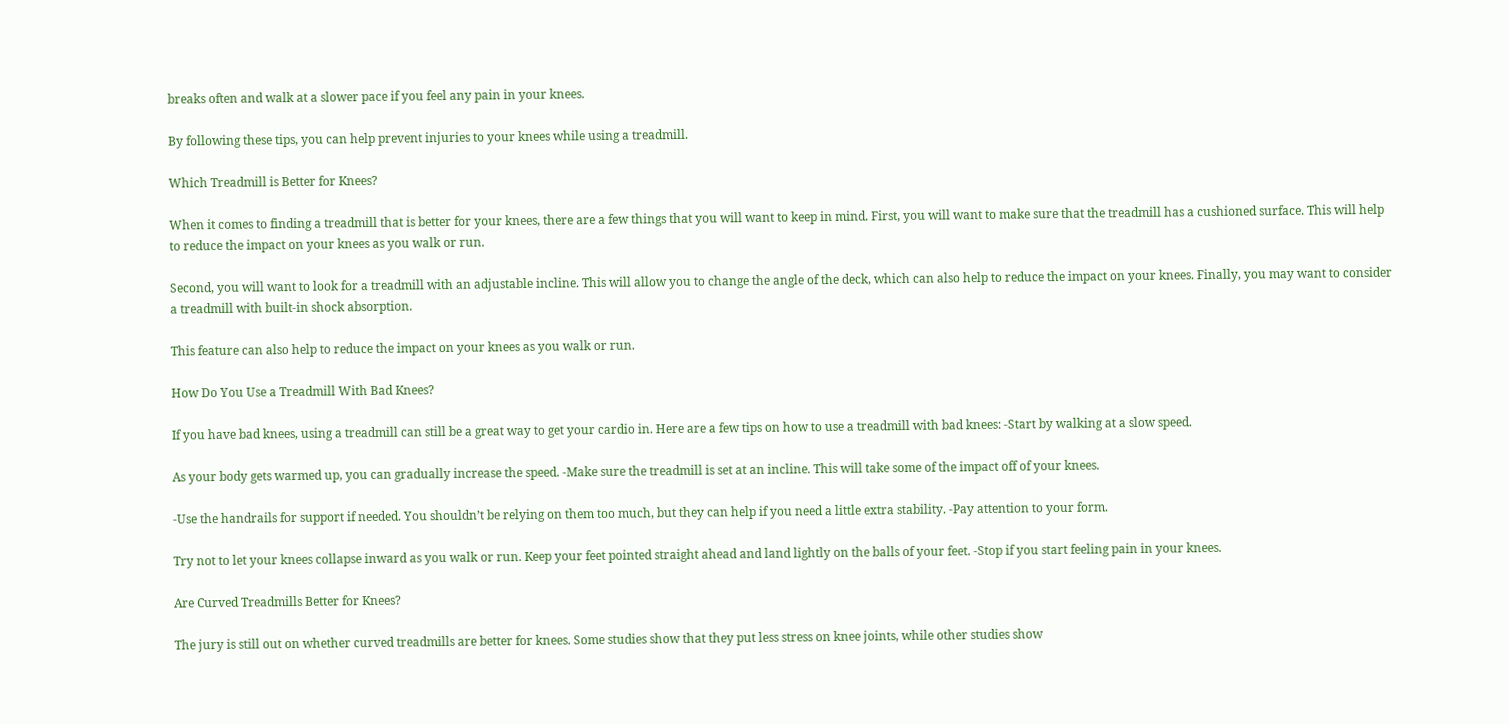breaks often and walk at a slower pace if you feel any pain in your knees.

By following these tips, you can help prevent injuries to your knees while using a treadmill.

Which Treadmill is Better for Knees?

When it comes to finding a treadmill that is better for your knees, there are a few things that you will want to keep in mind. First, you will want to make sure that the treadmill has a cushioned surface. This will help to reduce the impact on your knees as you walk or run.

Second, you will want to look for a treadmill with an adjustable incline. This will allow you to change the angle of the deck, which can also help to reduce the impact on your knees. Finally, you may want to consider a treadmill with built-in shock absorption.

This feature can also help to reduce the impact on your knees as you walk or run.

How Do You Use a Treadmill With Bad Knees?

If you have bad knees, using a treadmill can still be a great way to get your cardio in. Here are a few tips on how to use a treadmill with bad knees: -Start by walking at a slow speed.

As your body gets warmed up, you can gradually increase the speed. -Make sure the treadmill is set at an incline. This will take some of the impact off of your knees.

-Use the handrails for support if needed. You shouldn’t be relying on them too much, but they can help if you need a little extra stability. -Pay attention to your form.

Try not to let your knees collapse inward as you walk or run. Keep your feet pointed straight ahead and land lightly on the balls of your feet. -Stop if you start feeling pain in your knees.

Are Curved Treadmills Better for Knees?

The jury is still out on whether curved treadmills are better for knees. Some studies show that they put less stress on knee joints, while other studies show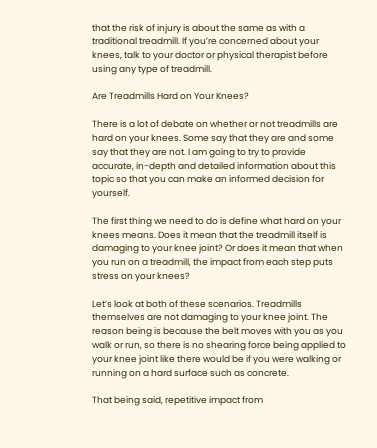that the risk of injury is about the same as with a traditional treadmill. If you’re concerned about your knees, talk to your doctor or physical therapist before using any type of treadmill.

Are Treadmills Hard on Your Knees?

There is a lot of debate on whether or not treadmills are hard on your knees. Some say that they are and some say that they are not. I am going to try to provide accurate, in-depth and detailed information about this topic so that you can make an informed decision for yourself.

The first thing we need to do is define what hard on your knees means. Does it mean that the treadmill itself is damaging to your knee joint? Or does it mean that when you run on a treadmill, the impact from each step puts stress on your knees?

Let’s look at both of these scenarios. Treadmills themselves are not damaging to your knee joint. The reason being is because the belt moves with you as you walk or run, so there is no shearing force being applied to your knee joint like there would be if you were walking or running on a hard surface such as concrete.

That being said, repetitive impact from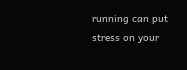running can put stress on your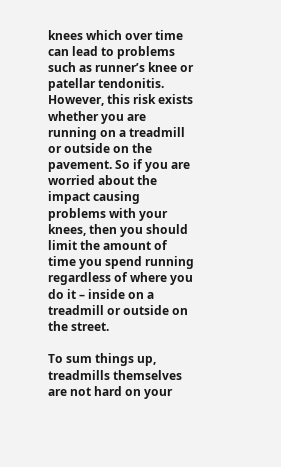knees which over time can lead to problems such as runner’s knee or patellar tendonitis. However, this risk exists whether you are running on a treadmill or outside on the pavement. So if you are worried about the impact causing problems with your knees, then you should limit the amount of time you spend running regardless of where you do it – inside on a treadmill or outside on the street.

To sum things up, treadmills themselves are not hard on your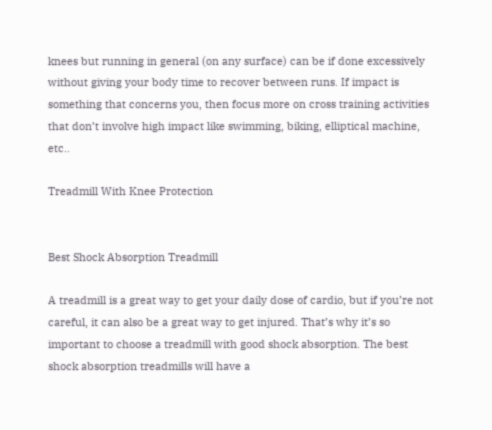knees but running in general (on any surface) can be if done excessively without giving your body time to recover between runs. If impact is something that concerns you, then focus more on cross training activities that don’t involve high impact like swimming, biking, elliptical machine, etc..

Treadmill With Knee Protection


Best Shock Absorption Treadmill

A treadmill is a great way to get your daily dose of cardio, but if you’re not careful, it can also be a great way to get injured. That’s why it’s so important to choose a treadmill with good shock absorption. The best shock absorption treadmills will have a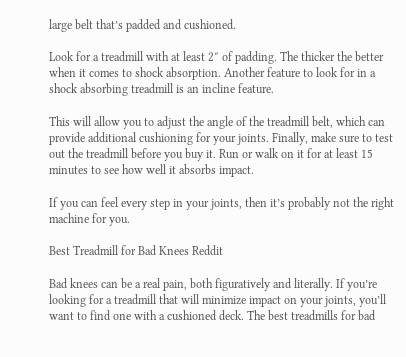large belt that’s padded and cushioned.

Look for a treadmill with at least 2″ of padding. The thicker the better when it comes to shock absorption. Another feature to look for in a shock absorbing treadmill is an incline feature.

This will allow you to adjust the angle of the treadmill belt, which can provide additional cushioning for your joints. Finally, make sure to test out the treadmill before you buy it. Run or walk on it for at least 15 minutes to see how well it absorbs impact.

If you can feel every step in your joints, then it’s probably not the right machine for you.

Best Treadmill for Bad Knees Reddit

Bad knees can be a real pain, both figuratively and literally. If you’re looking for a treadmill that will minimize impact on your joints, you’ll want to find one with a cushioned deck. The best treadmills for bad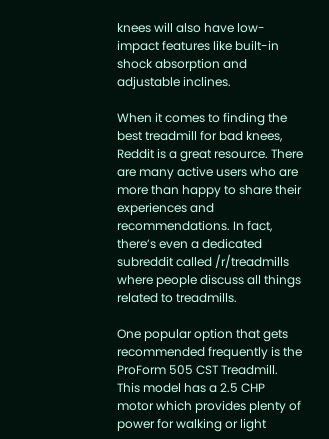knees will also have low-impact features like built-in shock absorption and adjustable inclines.

When it comes to finding the best treadmill for bad knees, Reddit is a great resource. There are many active users who are more than happy to share their experiences and recommendations. In fact, there’s even a dedicated subreddit called /r/treadmills where people discuss all things related to treadmills.

One popular option that gets recommended frequently is the ProForm 505 CST Treadmill. This model has a 2.5 CHP motor which provides plenty of power for walking or light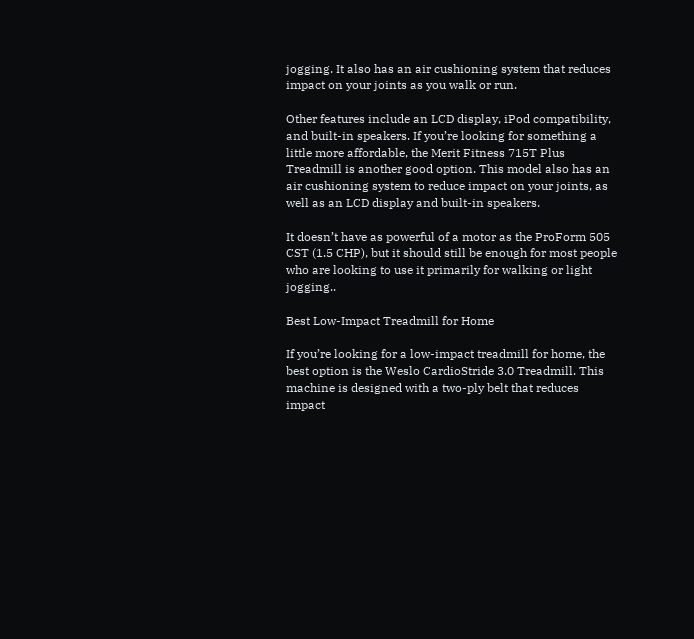jogging. It also has an air cushioning system that reduces impact on your joints as you walk or run.

Other features include an LCD display, iPod compatibility, and built-in speakers. If you’re looking for something a little more affordable, the Merit Fitness 715T Plus Treadmill is another good option. This model also has an air cushioning system to reduce impact on your joints, as well as an LCD display and built-in speakers.

It doesn’t have as powerful of a motor as the ProForm 505 CST (1.5 CHP), but it should still be enough for most people who are looking to use it primarily for walking or light jogging..

Best Low-Impact Treadmill for Home

If you’re looking for a low-impact treadmill for home, the best option is the Weslo CardioStride 3.0 Treadmill. This machine is designed with a two-ply belt that reduces impact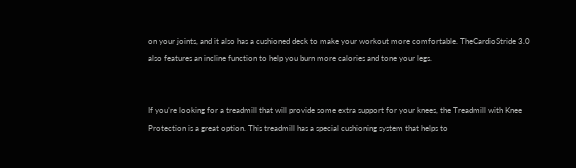on your joints, and it also has a cushioned deck to make your workout more comfortable. TheCardioStride 3.0 also features an incline function to help you burn more calories and tone your legs.


If you’re looking for a treadmill that will provide some extra support for your knees, the Treadmill with Knee Protection is a great option. This treadmill has a special cushioning system that helps to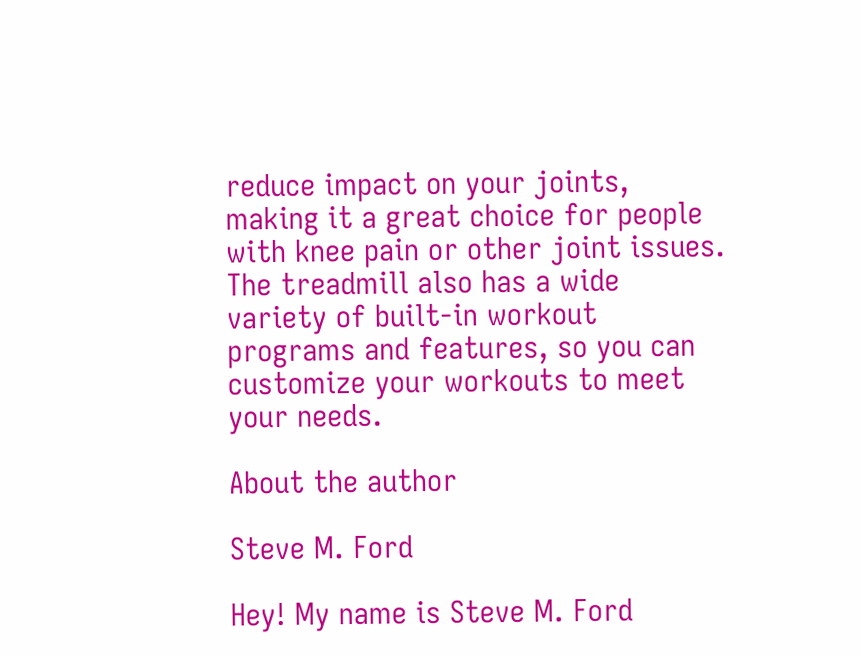reduce impact on your joints, making it a great choice for people with knee pain or other joint issues. The treadmill also has a wide variety of built-in workout programs and features, so you can customize your workouts to meet your needs.

About the author

Steve M. Ford

Hey! My name is Steve M. Ford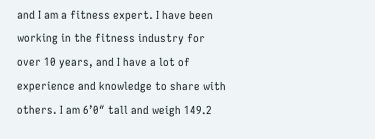and I am a fitness expert. I have been working in the fitness industry for over 10 years, and I have a lot of experience and knowledge to share with others. I am 6’0″ tall and weigh 149.2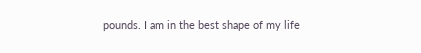pounds. I am in the best shape of my life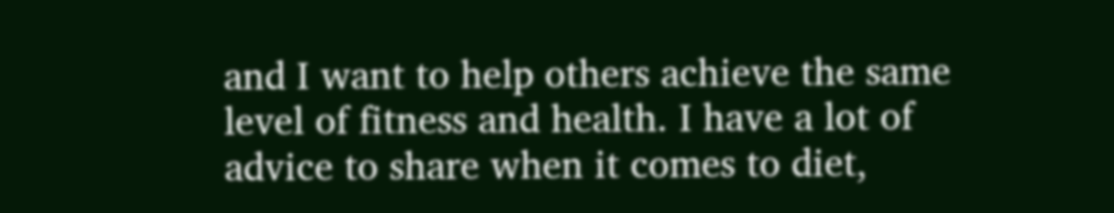and I want to help others achieve the same level of fitness and health. I have a lot of advice to share when it comes to diet,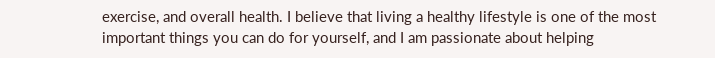exercise, and overall health. I believe that living a healthy lifestyle is one of the most important things you can do for yourself, and I am passionate about helping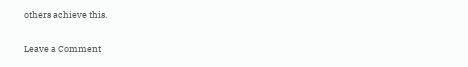others achieve this.

Leave a Comment